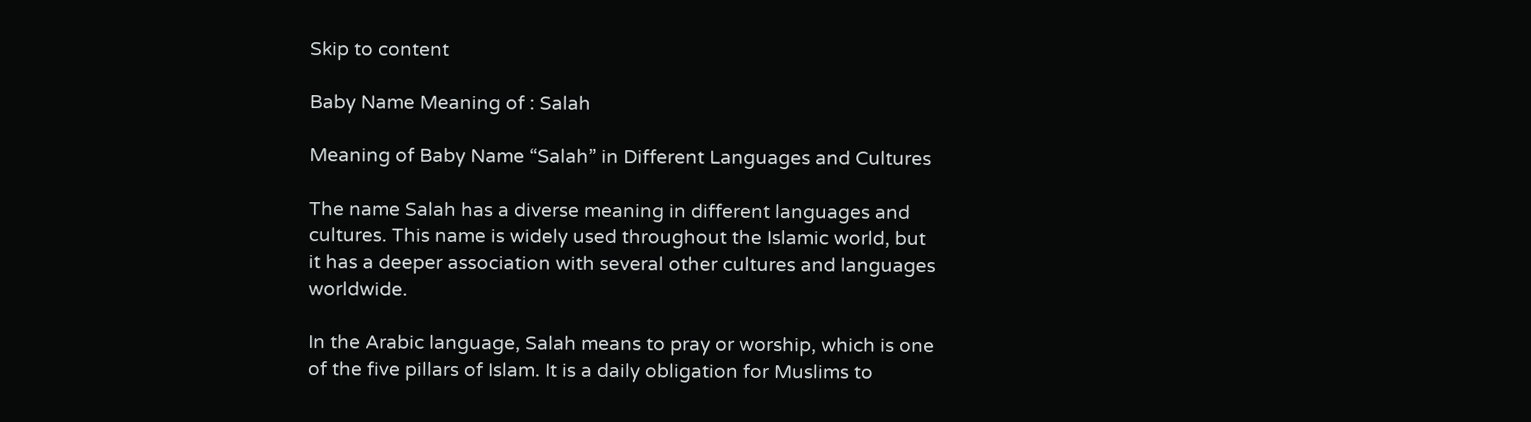Skip to content

Baby Name Meaning of : Salah

Meaning of Baby Name “Salah” in Different Languages and Cultures

The name Salah has a diverse meaning in different languages and cultures. This name is widely used throughout the Islamic world, but it has a deeper association with several other cultures and languages worldwide.

In the Arabic language, Salah means to pray or worship, which is one of the five pillars of Islam. It is a daily obligation for Muslims to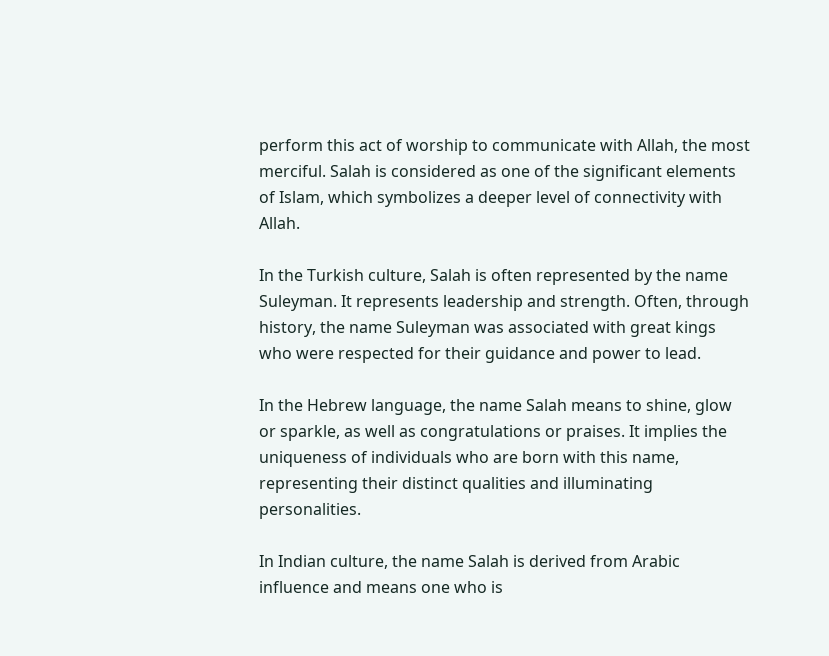perform this act of worship to communicate with Allah, the most merciful. Salah is considered as one of the significant elements of Islam, which symbolizes a deeper level of connectivity with Allah.

In the Turkish culture, Salah is often represented by the name Suleyman. It represents leadership and strength. Often, through history, the name Suleyman was associated with great kings who were respected for their guidance and power to lead.

In the Hebrew language, the name Salah means to shine, glow or sparkle, as well as congratulations or praises. It implies the uniqueness of individuals who are born with this name, representing their distinct qualities and illuminating personalities.

In Indian culture, the name Salah is derived from Arabic influence and means one who is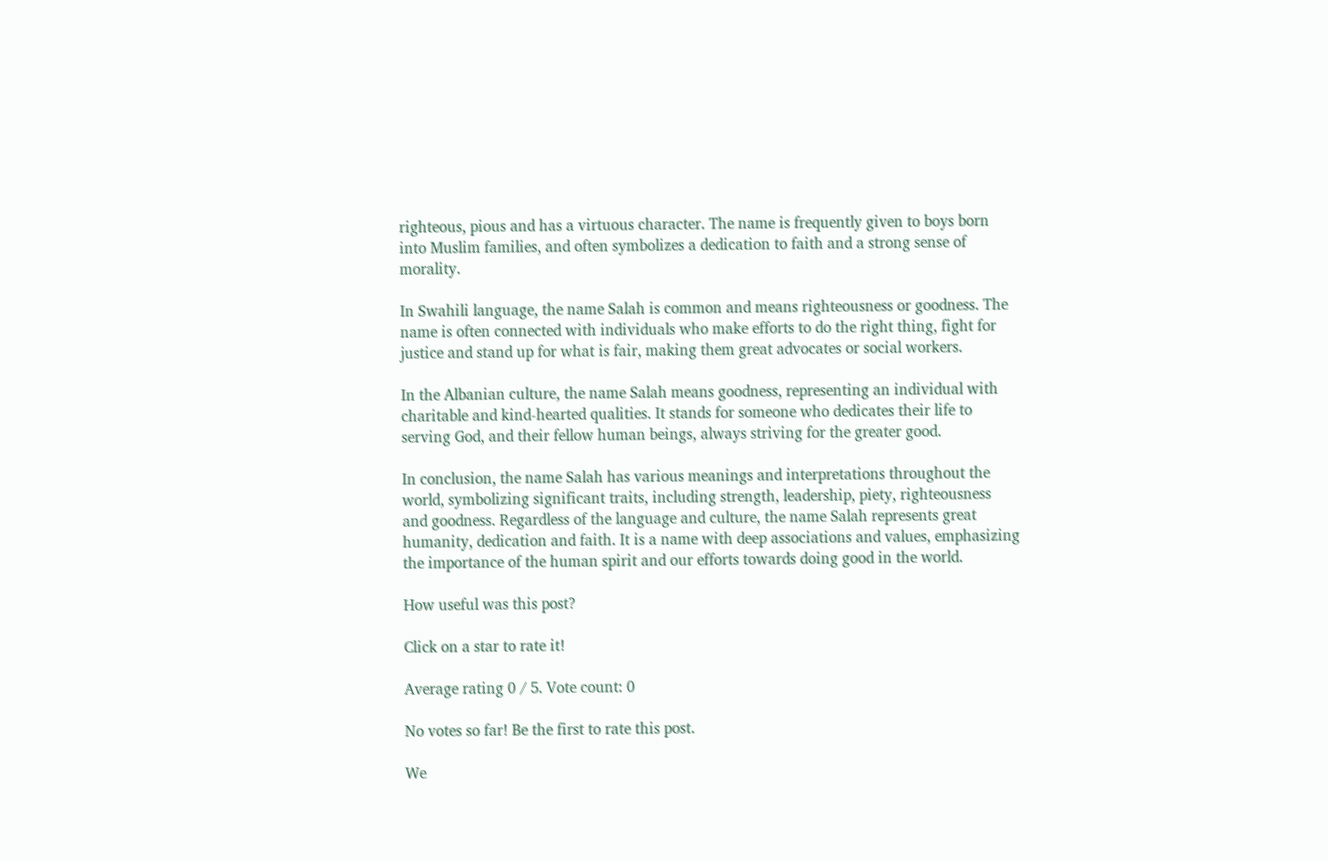righteous, pious and has a virtuous character. The name is frequently given to boys born into Muslim families, and often symbolizes a dedication to faith and a strong sense of morality.

In Swahili language, the name Salah is common and means righteousness or goodness. The name is often connected with individuals who make efforts to do the right thing, fight for justice and stand up for what is fair, making them great advocates or social workers.

In the Albanian culture, the name Salah means goodness, representing an individual with charitable and kind-hearted qualities. It stands for someone who dedicates their life to serving God, and their fellow human beings, always striving for the greater good.

In conclusion, the name Salah has various meanings and interpretations throughout the world, symbolizing significant traits, including strength, leadership, piety, righteousness and goodness. Regardless of the language and culture, the name Salah represents great humanity, dedication and faith. It is a name with deep associations and values, emphasizing the importance of the human spirit and our efforts towards doing good in the world.

How useful was this post?

Click on a star to rate it!

Average rating 0 / 5. Vote count: 0

No votes so far! Be the first to rate this post.

We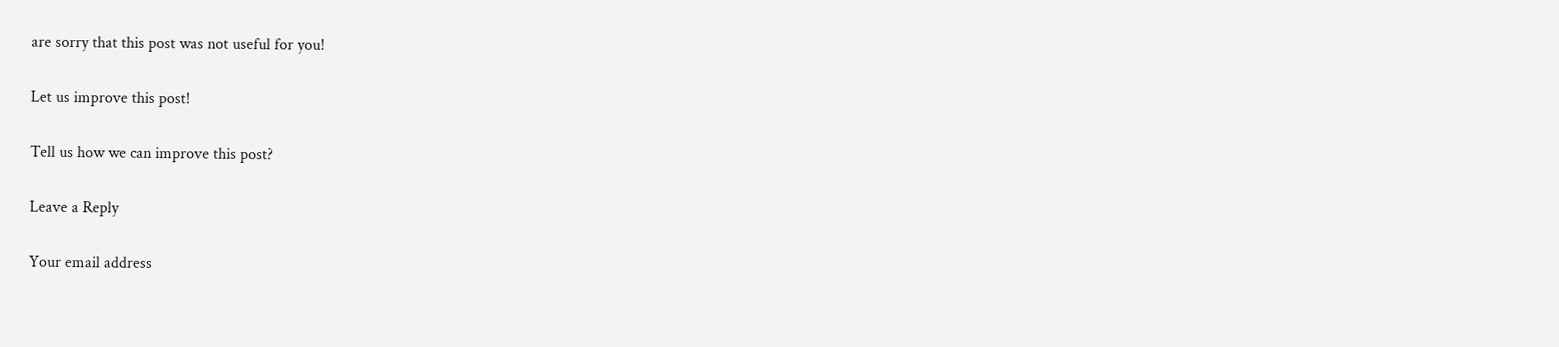are sorry that this post was not useful for you!

Let us improve this post!

Tell us how we can improve this post?

Leave a Reply

Your email address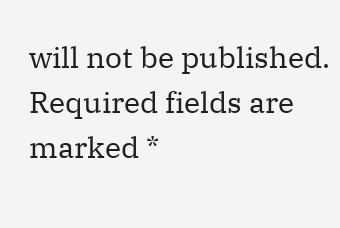will not be published. Required fields are marked *